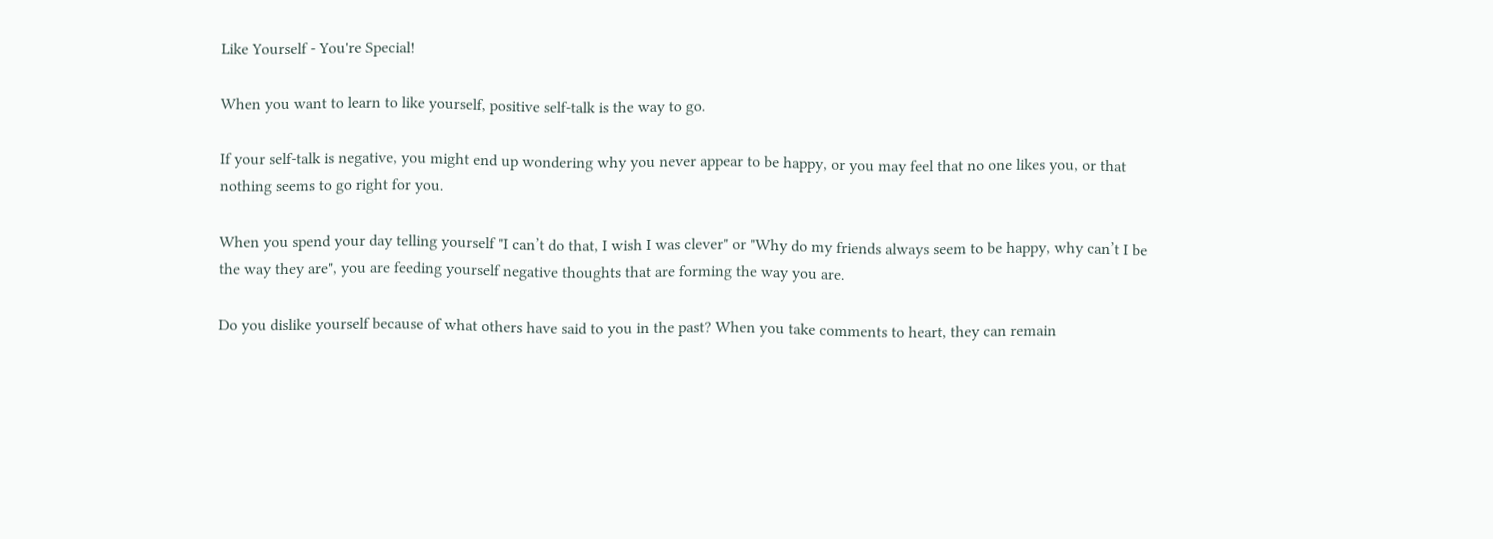Like Yourself - You're Special!

When you want to learn to like yourself, positive self-talk is the way to go.

If your self-talk is negative, you might end up wondering why you never appear to be happy, or you may feel that no one likes you, or that nothing seems to go right for you.

When you spend your day telling yourself "I can’t do that, I wish I was clever" or "Why do my friends always seem to be happy, why can’t I be the way they are", you are feeding yourself negative thoughts that are forming the way you are.

Do you dislike yourself because of what others have said to you in the past? When you take comments to heart, they can remain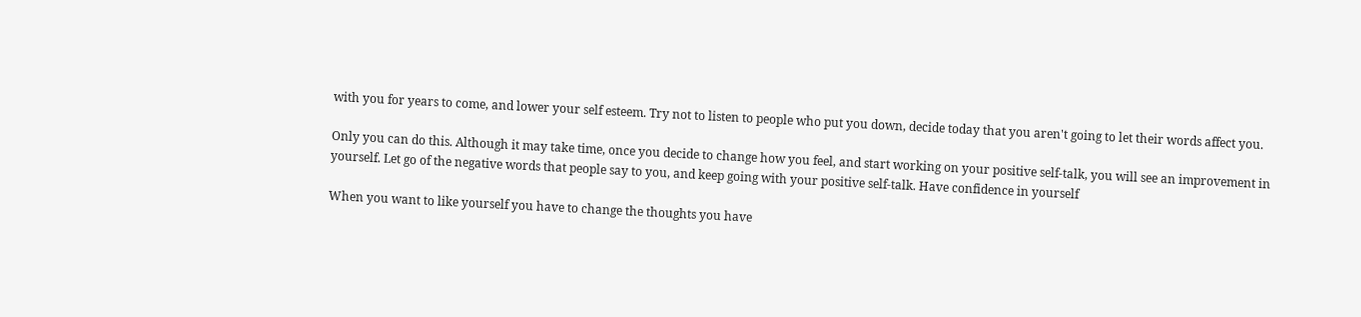with you for years to come, and lower your self esteem. Try not to listen to people who put you down, decide today that you aren't going to let their words affect you.

Only you can do this. Although it may take time, once you decide to change how you feel, and start working on your positive self-talk, you will see an improvement in yourself. Let go of the negative words that people say to you, and keep going with your positive self-talk. Have confidence in yourself

When you want to like yourself you have to change the thoughts you have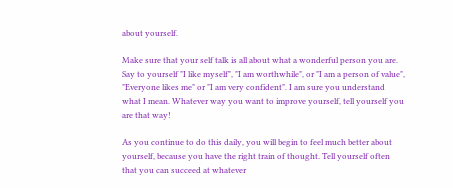about yourself.

Make sure that your self talk is all about what a wonderful person you are. Say to yourself "I like myself", "I am worthwhile", or "I am a person of value", "Everyone likes me" or "I am very confident". I am sure you understand what I mean. Whatever way you want to improve yourself, tell yourself you are that way!

As you continue to do this daily, you will begin to feel much better about yourself, because you have the right train of thought. Tell yourself often that you can succeed at whatever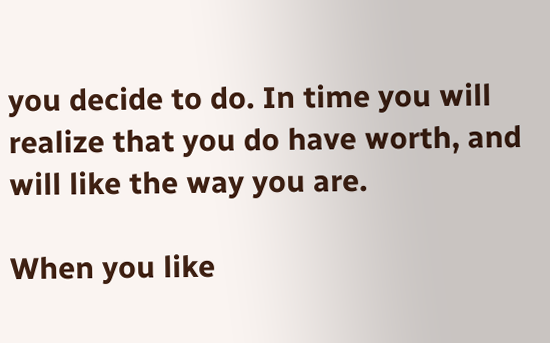you decide to do. In time you will realize that you do have worth, and will like the way you are.

When you like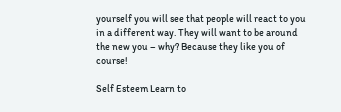yourself you will see that people will react to you in a different way. They will want to be around the new you – why? Because they like you of course!

Self Esteem Learn to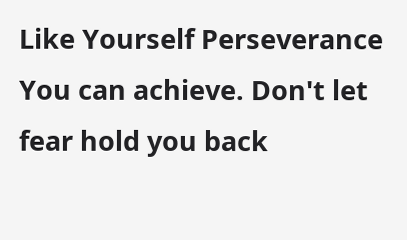Like Yourself Perseverance
You can achieve. Don't let fear hold you back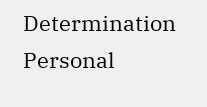Determination Personal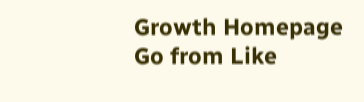Growth Homepage Go from Like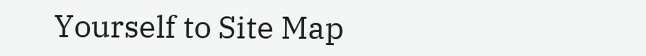Yourself to Site Map